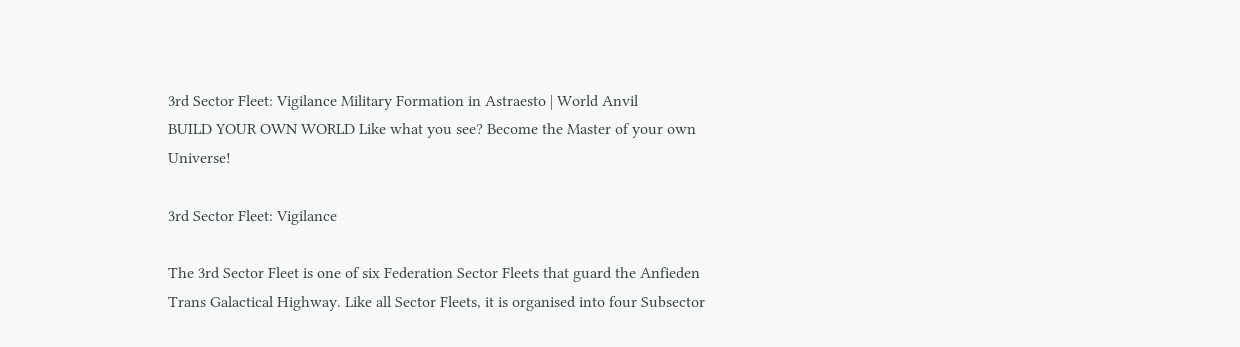3rd Sector Fleet: Vigilance Military Formation in Astraesto | World Anvil
BUILD YOUR OWN WORLD Like what you see? Become the Master of your own Universe!

3rd Sector Fleet: Vigilance

The 3rd Sector Fleet is one of six Federation Sector Fleets that guard the Anfieden Trans Galactical Highway. Like all Sector Fleets, it is organised into four Subsector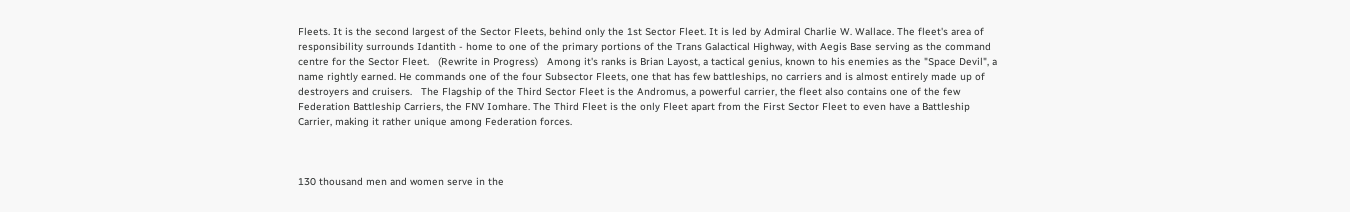Fleets. It is the second largest of the Sector Fleets, behind only the 1st Sector Fleet. It is led by Admiral Charlie W. Wallace. The fleet's area of responsibility surrounds Idantith - home to one of the primary portions of the Trans Galactical Highway, with Aegis Base serving as the command centre for the Sector Fleet.   (Rewrite in Progress)   Among it's ranks is Brian Layost, a tactical genius, known to his enemies as the "Space Devil", a name rightly earned. He commands one of the four Subsector Fleets, one that has few battleships, no carriers and is almost entirely made up of destroyers and cruisers.   The Flagship of the Third Sector Fleet is the Andromus, a powerful carrier, the fleet also contains one of the few Federation Battleship Carriers, the FNV Iomhare. The Third Fleet is the only Fleet apart from the First Sector Fleet to even have a Battleship Carrier, making it rather unique among Federation forces.



130 thousand men and women serve in the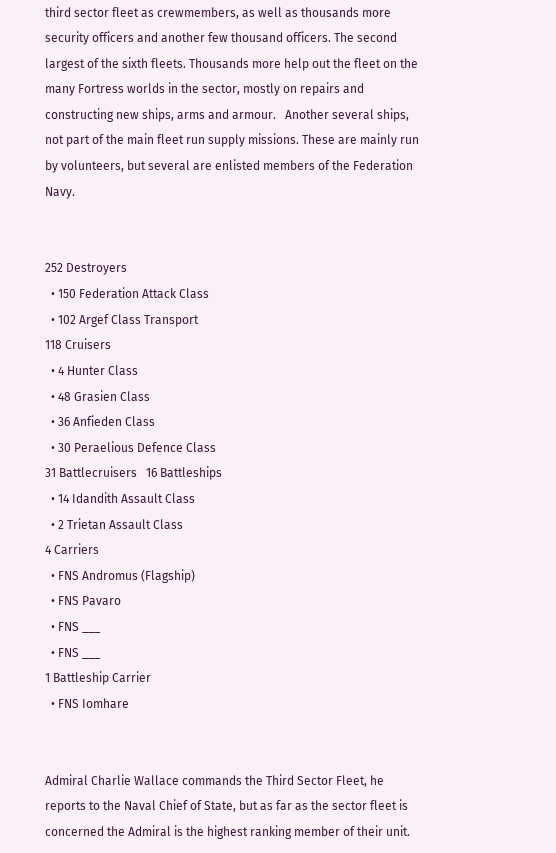third sector fleet as crewmembers, as well as thousands more security officers and another few thousand officers. The second largest of the sixth fleets. Thousands more help out the fleet on the many Fortress worlds in the sector, mostly on repairs and constructing new ships, arms and armour.   Another several ships, not part of the main fleet run supply missions. These are mainly run by volunteers, but several are enlisted members of the Federation Navy.


252 Destroyers
  • 150 Federation Attack Class
  • 102 Argef Class Transport
118 Cruisers
  • 4 Hunter Class
  • 48 Grasien Class
  • 36 Anfieden Class
  • 30 Peraelious Defence Class
31 Battlecruisers   16 Battleships
  • 14 Idandith Assault Class
  • 2 Trietan Assault Class
4 Carriers
  • FNS Andromus (Flagship)
  • FNS Pavaro
  • FNS ___
  • FNS ___
1 Battleship Carrier
  • FNS Iomhare


Admiral Charlie Wallace commands the Third Sector Fleet, he reports to the Naval Chief of State, but as far as the sector fleet is concerned the Admiral is the highest ranking member of their unit.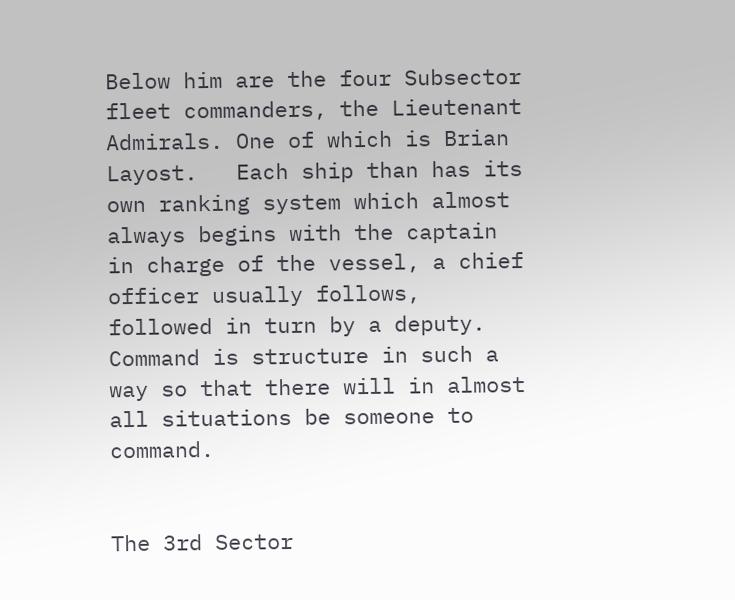Below him are the four Subsector fleet commanders, the Lieutenant Admirals. One of which is Brian Layost.   Each ship than has its own ranking system which almost always begins with the captain in charge of the vessel, a chief officer usually follows, followed in turn by a deputy. Command is structure in such a way so that there will in almost all situations be someone to command.


The 3rd Sector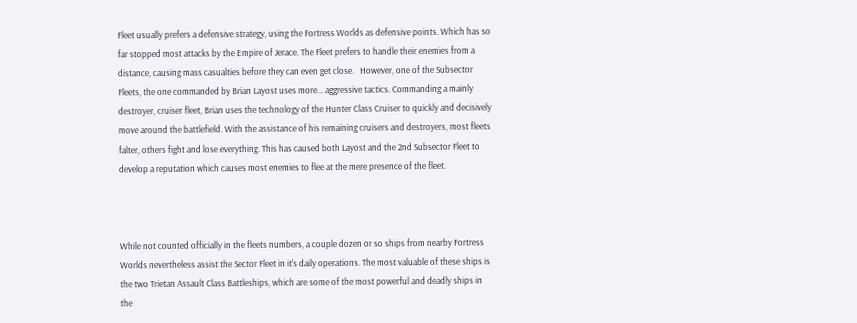Fleet usually prefers a defensive strategy, using the Fortress Worlds as defensive points. Which has so far stopped most attacks by the Empire of Jerace. The Fleet prefers to handle their enemies from a distance, causing mass casualties before they can even get close.   However, one of the Subsector Fleets, the one commanded by Brian Layost uses more... aggressive tactics. Commanding a mainly destroyer, cruiser fleet, Brian uses the technology of the Hunter Class Cruiser to quickly and decisively move around the battlefield. With the assistance of his remaining cruisers and destroyers, most fleets falter, others fight and lose everything. This has caused both Layost and the 2nd Subsector Fleet to develop a reputation which causes most enemies to flee at the mere presence of the fleet.



While not counted officially in the fleets numbers, a couple dozen or so ships from nearby Fortress Worlds nevertheless assist the Sector Fleet in it's daily operations. The most valuable of these ships is the two Trietan Assault Class Battleships, which are some of the most powerful and deadly ships in the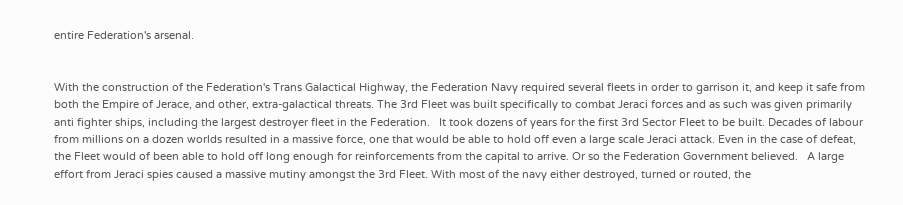entire Federation's arsenal.


With the construction of the Federation's Trans Galactical Highway, the Federation Navy required several fleets in order to garrison it, and keep it safe from both the Empire of Jerace, and other, extra-galactical threats. The 3rd Fleet was built specifically to combat Jeraci forces and as such was given primarily anti fighter ships, including the largest destroyer fleet in the Federation.   It took dozens of years for the first 3rd Sector Fleet to be built. Decades of labour from millions on a dozen worlds resulted in a massive force, one that would be able to hold off even a large scale Jeraci attack. Even in the case of defeat, the Fleet would of been able to hold off long enough for reinforcements from the capital to arrive. Or so the Federation Government believed.   A large effort from Jeraci spies caused a massive mutiny amongst the 3rd Fleet. With most of the navy either destroyed, turned or routed, the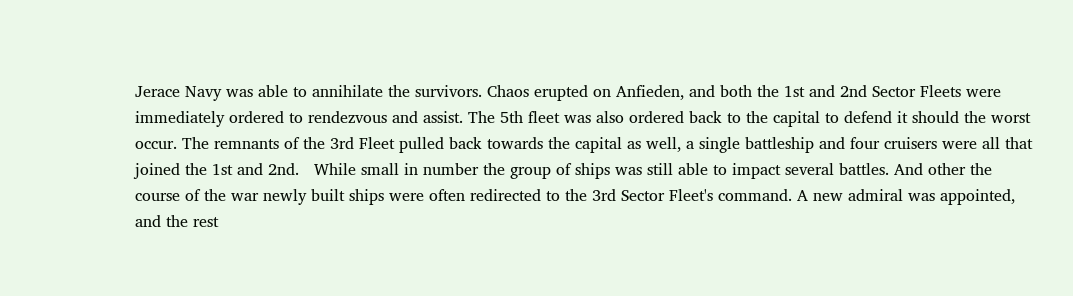Jerace Navy was able to annihilate the survivors. Chaos erupted on Anfieden, and both the 1st and 2nd Sector Fleets were immediately ordered to rendezvous and assist. The 5th fleet was also ordered back to the capital to defend it should the worst occur. The remnants of the 3rd Fleet pulled back towards the capital as well, a single battleship and four cruisers were all that joined the 1st and 2nd.   While small in number the group of ships was still able to impact several battles. And other the course of the war newly built ships were often redirected to the 3rd Sector Fleet's command. A new admiral was appointed, and the rest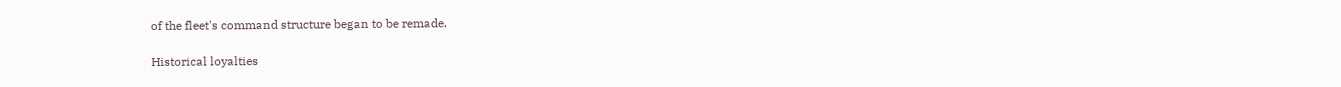of the fleet's command structure began to be remade.

Historical loyalties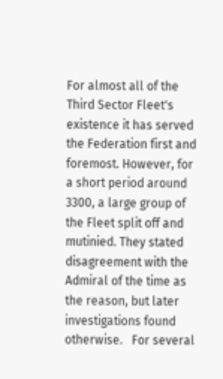For almost all of the Third Sector Fleet's existence it has served the Federation first and foremost. However, for a short period around 3300, a large group of the Fleet split off and mutinied. They stated disagreement with the Admiral of the time as the reason, but later investigations found otherwise.   For several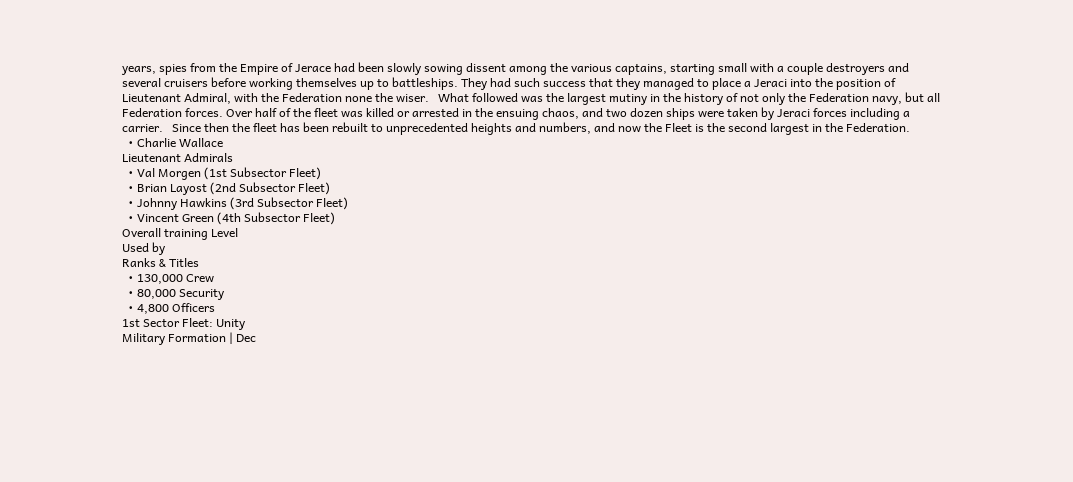years, spies from the Empire of Jerace had been slowly sowing dissent among the various captains, starting small with a couple destroyers and several cruisers before working themselves up to battleships. They had such success that they managed to place a Jeraci into the position of Lieutenant Admiral, with the Federation none the wiser.   What followed was the largest mutiny in the history of not only the Federation navy, but all Federation forces. Over half of the fleet was killed or arrested in the ensuing chaos, and two dozen ships were taken by Jeraci forces including a carrier.   Since then the fleet has been rebuilt to unprecedented heights and numbers, and now the Fleet is the second largest in the Federation.
  • Charlie Wallace
Lieutenant Admirals
  • Val Morgen (1st Subsector Fleet)
  • Brian Layost (2nd Subsector Fleet)
  • Johnny Hawkins (3rd Subsector Fleet)
  • Vincent Green (4th Subsector Fleet)
Overall training Level
Used by
Ranks & Titles
  • 130,000 Crew
  • 80,000 Security
  • 4,800 Officers
1st Sector Fleet: Unity
Military Formation | Dec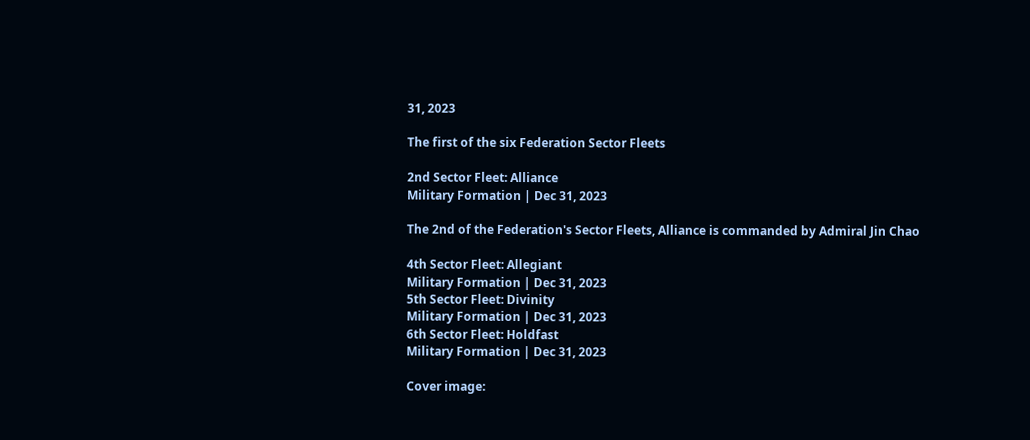31, 2023

The first of the six Federation Sector Fleets

2nd Sector Fleet: Alliance
Military Formation | Dec 31, 2023

The 2nd of the Federation's Sector Fleets, Alliance is commanded by Admiral Jin Chao

4th Sector Fleet: Allegiant
Military Formation | Dec 31, 2023
5th Sector Fleet: Divinity
Military Formation | Dec 31, 2023
6th Sector Fleet: Holdfast
Military Formation | Dec 31, 2023

Cover image: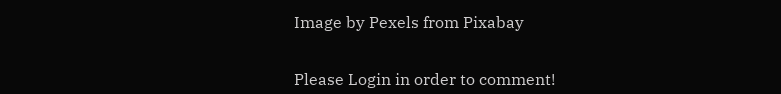Image by Pexels from Pixabay


Please Login in order to comment!